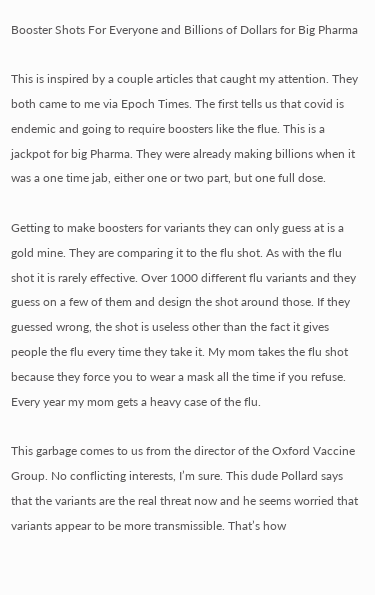Booster Shots For Everyone and Billions of Dollars for Big Pharma

This is inspired by a couple articles that caught my attention. They both came to me via Epoch Times. The first tells us that covid is endemic and going to require boosters like the flue. This is a jackpot for big Pharma. They were already making billions when it was a one time jab, either one or two part, but one full dose.

Getting to make boosters for variants they can only guess at is a gold mine. They are comparing it to the flu shot. As with the flu shot it is rarely effective. Over 1000 different flu variants and they guess on a few of them and design the shot around those. If they guessed wrong, the shot is useless other than the fact it gives people the flu every time they take it. My mom takes the flu shot because they force you to wear a mask all the time if you refuse. Every year my mom gets a heavy case of the flu.

This garbage comes to us from the director of the Oxford Vaccine Group. No conflicting interests, I’m sure. This dude Pollard says that the variants are the real threat now and he seems worried that variants appear to be more transmissible. That’s how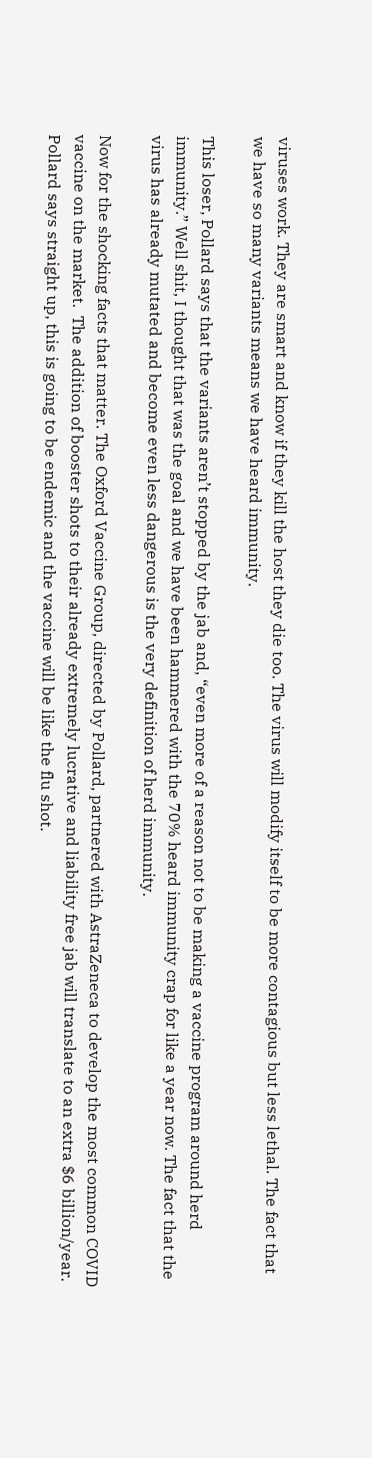viruses work. They are smart and know if they kill the host they die too. The virus will modify itself to be more contagious but less lethal. The fact that we have so many variants means we have heard immunity.

This loser, Pollard says that the variants aren’t stopped by the jab and, “even more of a reason not to be making a vaccine program around herd immunity.” Well shit, I thought that was the goal and we have been hammered with the 70% heard immunity crap for like a year now. The fact that the virus has already mutated and become even less dangerous is the very definition of herd immunity.

Now for the shocking facts that matter. The Oxford Vaccine Group, directed by Pollard, partnered with AstraZeneca to develop the most common COVID vaccine on the market.  The addition of booster shots to their already extremely lucrative and liability free jab will translate to an extra $6 billion/year. Pollard says straight up, this is going to be endemic and the vaccine will be like the flu shot.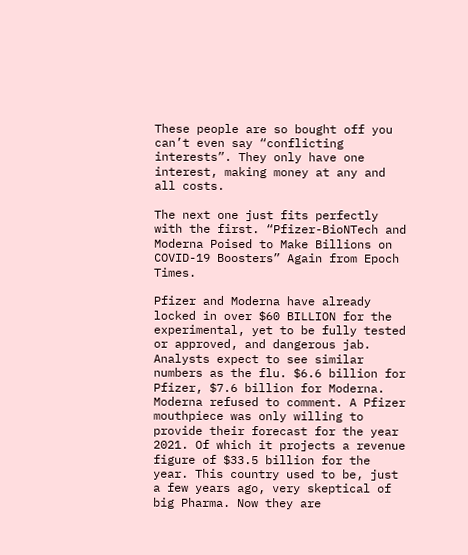These people are so bought off you can’t even say “conflicting interests”. They only have one interest, making money at any and all costs.

The next one just fits perfectly with the first. “Pfizer-BioNTech and Moderna Poised to Make Billions on COVID-19 Boosters” Again from Epoch Times.

Pfizer and Moderna have already locked in over $60 BILLION for the experimental, yet to be fully tested or approved, and dangerous jab. Analysts expect to see similar numbers as the flu. $6.6 billion for Pfizer, $7.6 billion for Moderna. Moderna refused to comment. A Pfizer mouthpiece was only willing to provide their forecast for the year 2021. Of which it projects a revenue figure of $33.5 billion for the year. This country used to be, just a few years ago, very skeptical of big Pharma. Now they are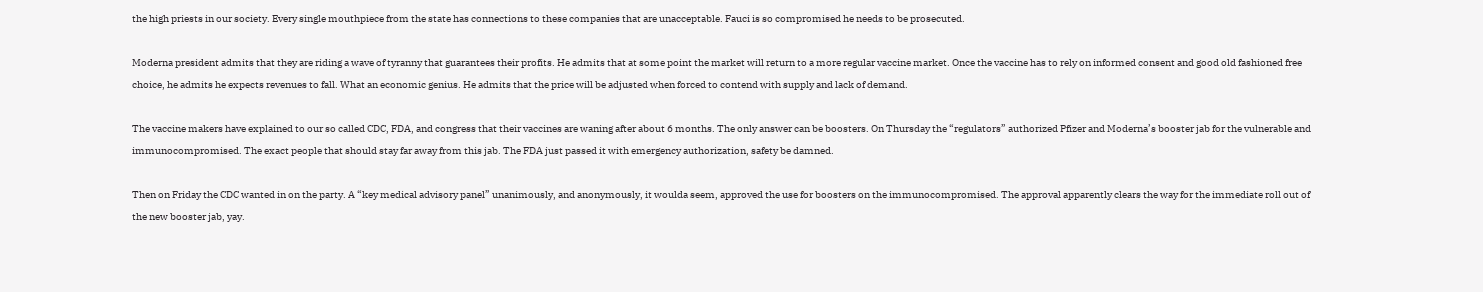the high priests in our society. Every single mouthpiece from the state has connections to these companies that are unacceptable. Fauci is so compromised he needs to be prosecuted.

Moderna president admits that they are riding a wave of tyranny that guarantees their profits. He admits that at some point the market will return to a more regular vaccine market. Once the vaccine has to rely on informed consent and good old fashioned free choice, he admits he expects revenues to fall. What an economic genius. He admits that the price will be adjusted when forced to contend with supply and lack of demand.

The vaccine makers have explained to our so called CDC, FDA, and congress that their vaccines are waning after about 6 months. The only answer can be boosters. On Thursday the “regulators” authorized Pfizer and Moderna’s booster jab for the vulnerable and immunocompromised. The exact people that should stay far away from this jab. The FDA just passed it with emergency authorization, safety be damned.

Then on Friday the CDC wanted in on the party. A “key medical advisory panel” unanimously, and anonymously, it woulda seem, approved the use for boosters on the immunocompromised. The approval apparently clears the way for the immediate roll out of the new booster jab, yay.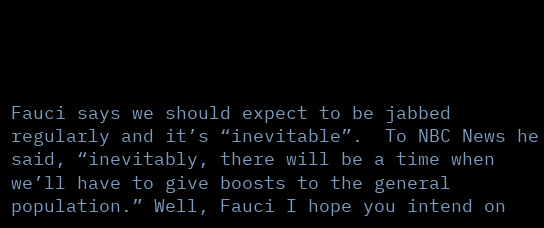Fauci says we should expect to be jabbed regularly and it’s “inevitable”.  To NBC News he said, “inevitably, there will be a time when we’ll have to give boosts to the general population.” Well, Fauci I hope you intend on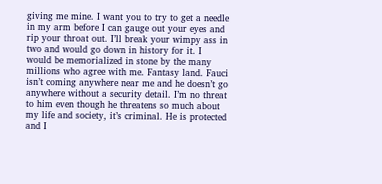giving me mine. I want you to try to get a needle in my arm before I can gauge out your eyes and rip your throat out. I’ll break your wimpy ass in two and would go down in history for it. I would be memorialized in stone by the many millions who agree with me. Fantasy land. Fauci isn’t coming anywhere near me and he doesn’t go anywhere without a security detail. I’m no threat to him even though he threatens so much about my life and society, it’s criminal. He is protected and I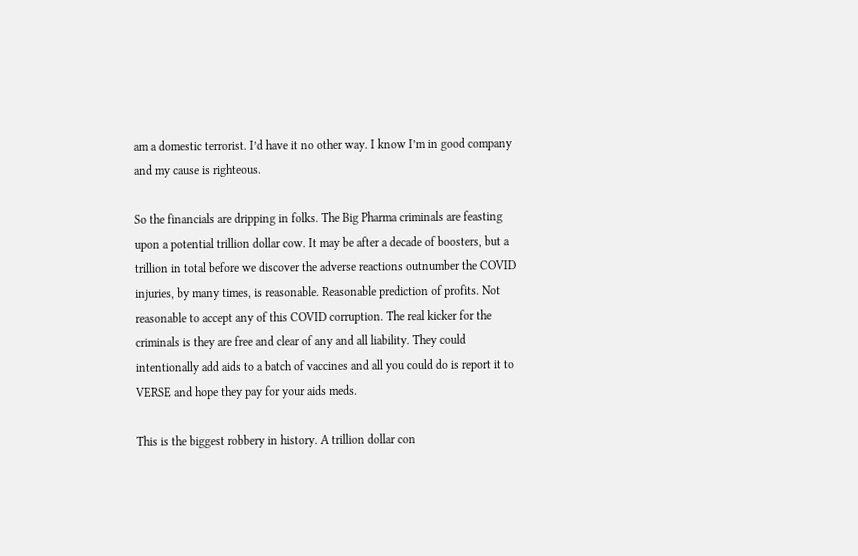am a domestic terrorist. I’d have it no other way. I know I’m in good company and my cause is righteous.

So the financials are dripping in folks. The Big Pharma criminals are feasting upon a potential trillion dollar cow. It may be after a decade of boosters, but a trillion in total before we discover the adverse reactions outnumber the COVID injuries, by many times, is reasonable. Reasonable prediction of profits. Not reasonable to accept any of this COVID corruption. The real kicker for the criminals is they are free and clear of any and all liability. They could intentionally add aids to a batch of vaccines and all you could do is report it to VERSE and hope they pay for your aids meds.

This is the biggest robbery in history. A trillion dollar con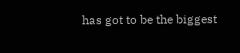has got to be the biggest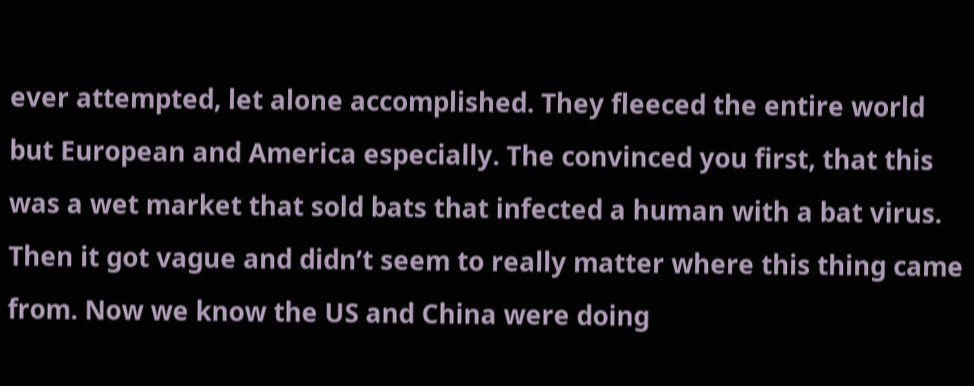ever attempted, let alone accomplished. They fleeced the entire world but European and America especially. The convinced you first, that this was a wet market that sold bats that infected a human with a bat virus. Then it got vague and didn’t seem to really matter where this thing came from. Now we know the US and China were doing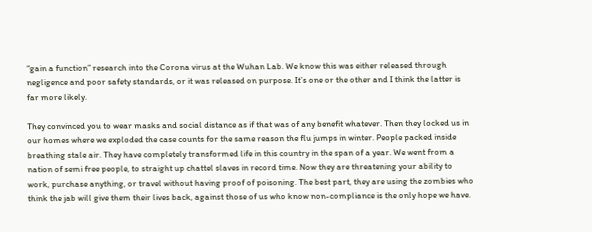“gain a function” research into the Corona virus at the Wuhan Lab. We know this was either released through negligence and poor safety standards, or it was released on purpose. It’s one or the other and I think the latter is far more likely.

They convinced you to wear masks and social distance as if that was of any benefit whatever. Then they locked us in our homes where we exploded the case counts for the same reason the flu jumps in winter. People packed inside breathing stale air. They have completely transformed life in this country in the span of a year. We went from a nation of semi free people, to straight up chattel slaves in record time. Now they are threatening your ability to work, purchase anything, or travel without having proof of poisoning. The best part, they are using the zombies who think the jab will give them their lives back, against those of us who know non-compliance is the only hope we have.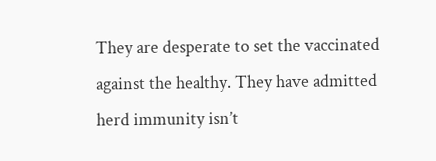They are desperate to set the vaccinated against the healthy. They have admitted herd immunity isn’t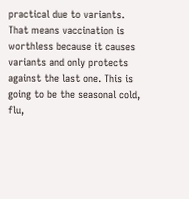practical due to variants. That means vaccination is worthless because it causes variants and only protects against the last one. This is going to be the seasonal cold, flu,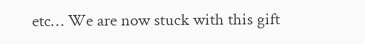etc… We are now stuck with this gift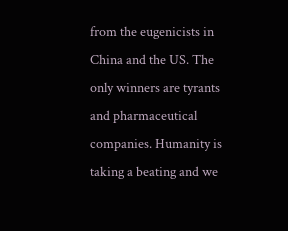from the eugenicists in China and the US. The only winners are tyrants and pharmaceutical companies. Humanity is taking a beating and we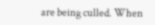are being culled. When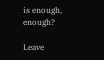is enough, enough?

Leave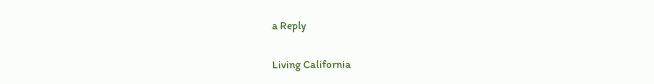a Reply

Living California